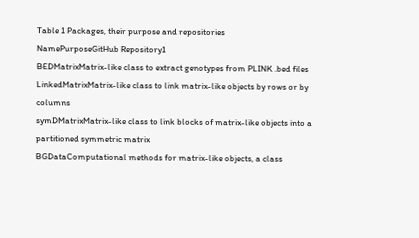Table 1 Packages, their purpose and repositories
NamePurposeGitHub Repository1
BEDMatrixMatrix-like class to extract genotypes from PLINK .bed files
LinkedMatrixMatrix-like class to link matrix-like objects by rows or by columns
symDMatrixMatrix-like class to link blocks of matrix-like objects into a partitioned symmetric matrix
BGDataComputational methods for matrix-like objects, a class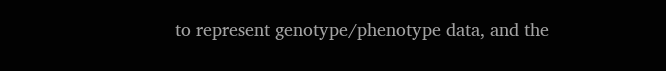to represent genotype/phenotype data, and the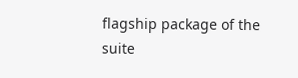flagship package of the suite